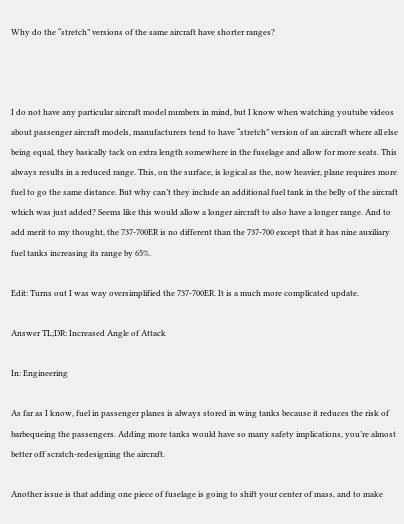Why do the “stretch” versions of the same aircraft have shorter ranges?



I do not have any particular aircraft model numbers in mind, but I know when watching youtube videos about passenger aircraft models, manufacturers tend to have “stretch” version of an aircraft where all else being equal, they basically tack on extra length somewhere in the fuselage and allow for more seats. This always results in a reduced range. This, on the surface, is logical as the, now heavier, plane requires more fuel to go the same distance. But why can’t they include an additional fuel tank in the belly of the aircraft which was just added? Seems like this would allow a longer aircraft to also have a longer range. And to add merit to my thought, the 737-700ER is no different than the 737-700 except that it has nine auxiliary fuel tanks increasing its range by 65%.

Edit: Turns out I was way oversimplified the 737-700ER. It is a much more complicated update.

Answer TL;DR: Increased Angle of Attack

In: Engineering

As far as I know, fuel in passenger planes is always stored in wing tanks because it reduces the risk of barbequeing the passengers. Adding more tanks would have so many safety implications, you’re almost better off scratch-redesigning the aircraft.

Another issue is that adding one piece of fuselage is going to shift your center of mass, and to make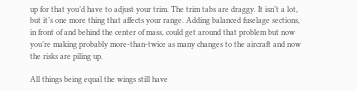up for that you’d have to adjust your trim. The trim tabs are draggy. It isn’t a lot, but it’s one more thing that affects your range. Adding balanced fuselage sections, in front of and behind the center of mass, could get around that problem but now you’re making probably more-than-twice as many changes to the aircraft and now the risks are piling up.

All things being equal the wings still have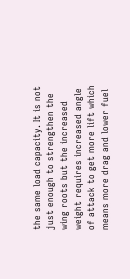the same load capacity. It is not just enough to strengthen the wing roots but the increased weight requires increased angle of attack to get more lift which means more drag and lower fuel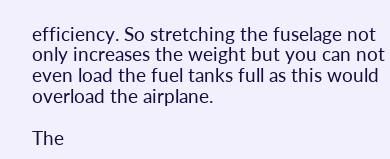efficiency. So stretching the fuselage not only increases the weight but you can not even load the fuel tanks full as this would overload the airplane.

The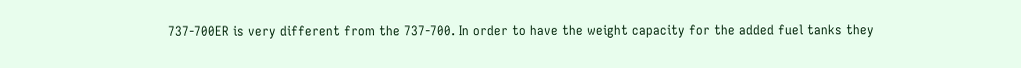737-700ER is very different from the 737-700. In order to have the weight capacity for the added fuel tanks they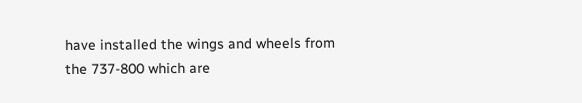have installed the wings and wheels from the 737-800 which are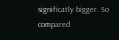significatly bigger. So compared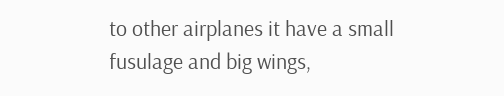to other airplanes it have a small fusulage and big wings,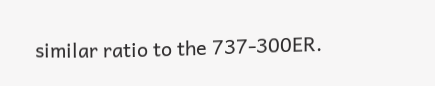similar ratio to the 737-300ER.